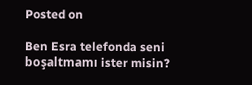Posted on

Ben Esra telefonda seni boşaltmamı ister misin?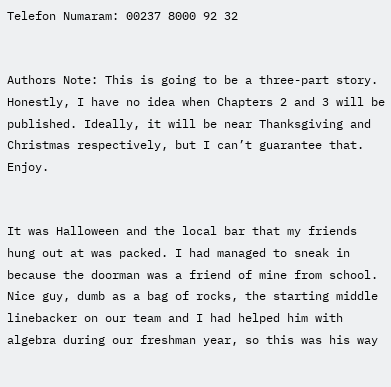Telefon Numaram: 00237 8000 92 32


Authors Note: This is going to be a three-part story. Honestly, I have no idea when Chapters 2 and 3 will be published. Ideally, it will be near Thanksgiving and Christmas respectively, but I can’t guarantee that. Enjoy.


It was Halloween and the local bar that my friends hung out at was packed. I had managed to sneak in because the doorman was a friend of mine from school. Nice guy, dumb as a bag of rocks, the starting middle linebacker on our team and I had helped him with algebra during our freshman year, so this was his way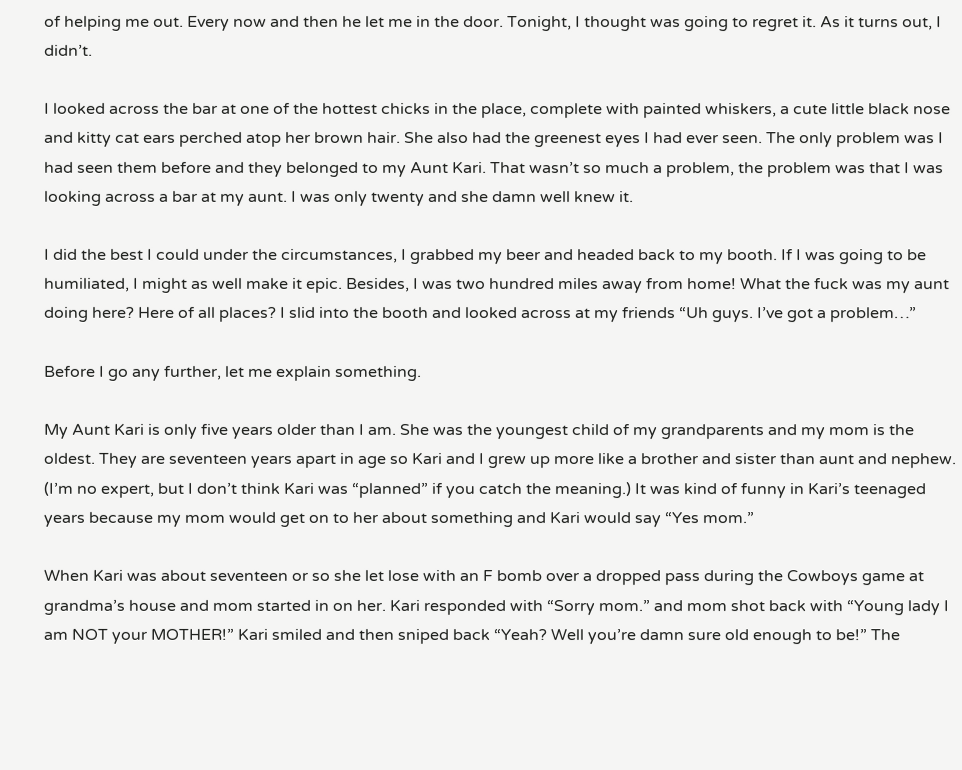of helping me out. Every now and then he let me in the door. Tonight, I thought was going to regret it. As it turns out, I didn’t.

I looked across the bar at one of the hottest chicks in the place, complete with painted whiskers, a cute little black nose and kitty cat ears perched atop her brown hair. She also had the greenest eyes I had ever seen. The only problem was I had seen them before and they belonged to my Aunt Kari. That wasn’t so much a problem, the problem was that I was looking across a bar at my aunt. I was only twenty and she damn well knew it.

I did the best I could under the circumstances, I grabbed my beer and headed back to my booth. If I was going to be humiliated, I might as well make it epic. Besides, I was two hundred miles away from home! What the fuck was my aunt doing here? Here of all places? I slid into the booth and looked across at my friends “Uh guys. I’ve got a problem…”

Before I go any further, let me explain something.

My Aunt Kari is only five years older than I am. She was the youngest child of my grandparents and my mom is the oldest. They are seventeen years apart in age so Kari and I grew up more like a brother and sister than aunt and nephew. (I’m no expert, but I don’t think Kari was “planned” if you catch the meaning.) It was kind of funny in Kari’s teenaged years because my mom would get on to her about something and Kari would say “Yes mom.”

When Kari was about seventeen or so she let lose with an F bomb over a dropped pass during the Cowboys game at grandma’s house and mom started in on her. Kari responded with “Sorry mom.” and mom shot back with “Young lady I am NOT your MOTHER!” Kari smiled and then sniped back “Yeah? Well you’re damn sure old enough to be!” The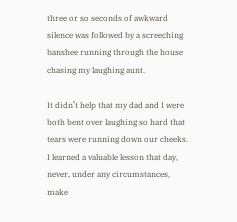three or so seconds of awkward silence was followed by a screeching banshee running through the house chasing my laughing aunt.

It didn’t help that my dad and I were both bent over laughing so hard that tears were running down our cheeks. I learned a valuable lesson that day, never, under any circumstances, make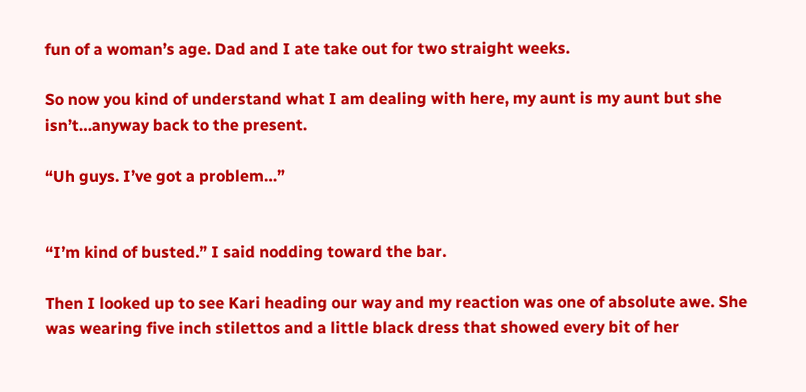fun of a woman’s age. Dad and I ate take out for two straight weeks.

So now you kind of understand what I am dealing with here, my aunt is my aunt but she isn’t…anyway back to the present.

“Uh guys. I’ve got a problem…”


“I’m kind of busted.” I said nodding toward the bar.

Then I looked up to see Kari heading our way and my reaction was one of absolute awe. She was wearing five inch stilettos and a little black dress that showed every bit of her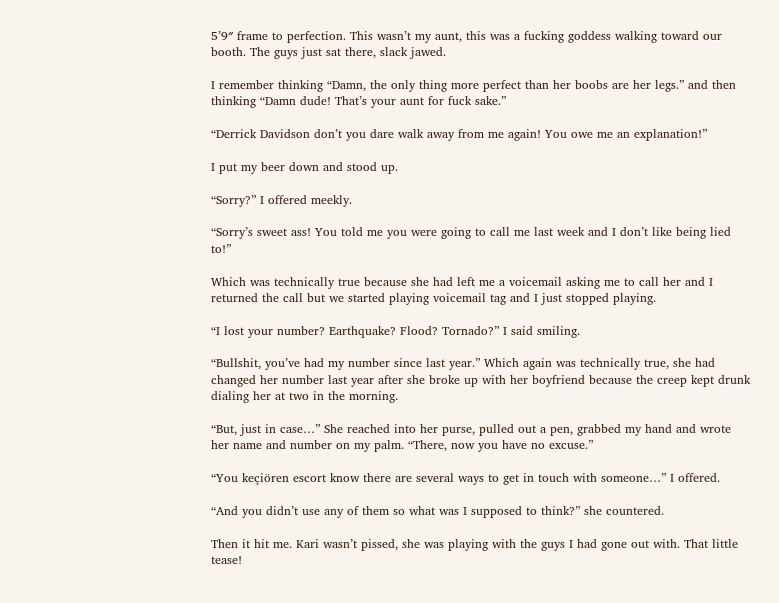5’9″ frame to perfection. This wasn’t my aunt, this was a fucking goddess walking toward our booth. The guys just sat there, slack jawed.

I remember thinking “Damn, the only thing more perfect than her boobs are her legs.” and then thinking “Damn dude! That’s your aunt for fuck sake.”

“Derrick Davidson don’t you dare walk away from me again! You owe me an explanation!”

I put my beer down and stood up.

“Sorry?” I offered meekly.

“Sorry’s sweet ass! You told me you were going to call me last week and I don’t like being lied to!”

Which was technically true because she had left me a voicemail asking me to call her and I returned the call but we started playing voicemail tag and I just stopped playing.

“I lost your number? Earthquake? Flood? Tornado?” I said smiling.

“Bullshit, you’ve had my number since last year.” Which again was technically true, she had changed her number last year after she broke up with her boyfriend because the creep kept drunk dialing her at two in the morning.

“But, just in case…” She reached into her purse, pulled out a pen, grabbed my hand and wrote her name and number on my palm. “There, now you have no excuse.”

“You keçiören escort know there are several ways to get in touch with someone…” I offered.

“And you didn’t use any of them so what was I supposed to think?” she countered.

Then it hit me. Kari wasn’t pissed, she was playing with the guys I had gone out with. That little tease!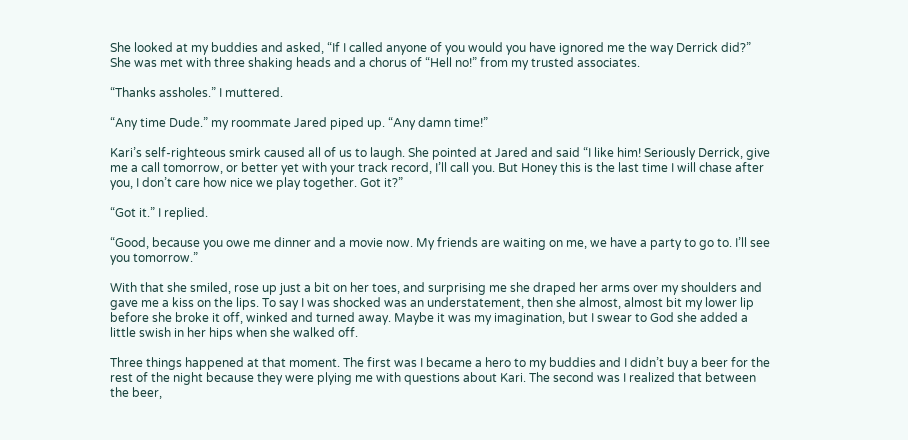She looked at my buddies and asked, “If I called anyone of you would you have ignored me the way Derrick did?” She was met with three shaking heads and a chorus of “Hell no!” from my trusted associates.

“Thanks assholes.” I muttered.

“Any time Dude.” my roommate Jared piped up. “Any damn time!”

Kari’s self-righteous smirk caused all of us to laugh. She pointed at Jared and said “I like him! Seriously Derrick, give me a call tomorrow, or better yet with your track record, I’ll call you. But Honey this is the last time I will chase after you, I don’t care how nice we play together. Got it?”

“Got it.” I replied.

“Good, because you owe me dinner and a movie now. My friends are waiting on me, we have a party to go to. I’ll see you tomorrow.”

With that she smiled, rose up just a bit on her toes, and surprising me she draped her arms over my shoulders and gave me a kiss on the lips. To say I was shocked was an understatement, then she almost, almost bit my lower lip before she broke it off, winked and turned away. Maybe it was my imagination, but I swear to God she added a little swish in her hips when she walked off.

Three things happened at that moment. The first was I became a hero to my buddies and I didn’t buy a beer for the rest of the night because they were plying me with questions about Kari. The second was I realized that between the beer,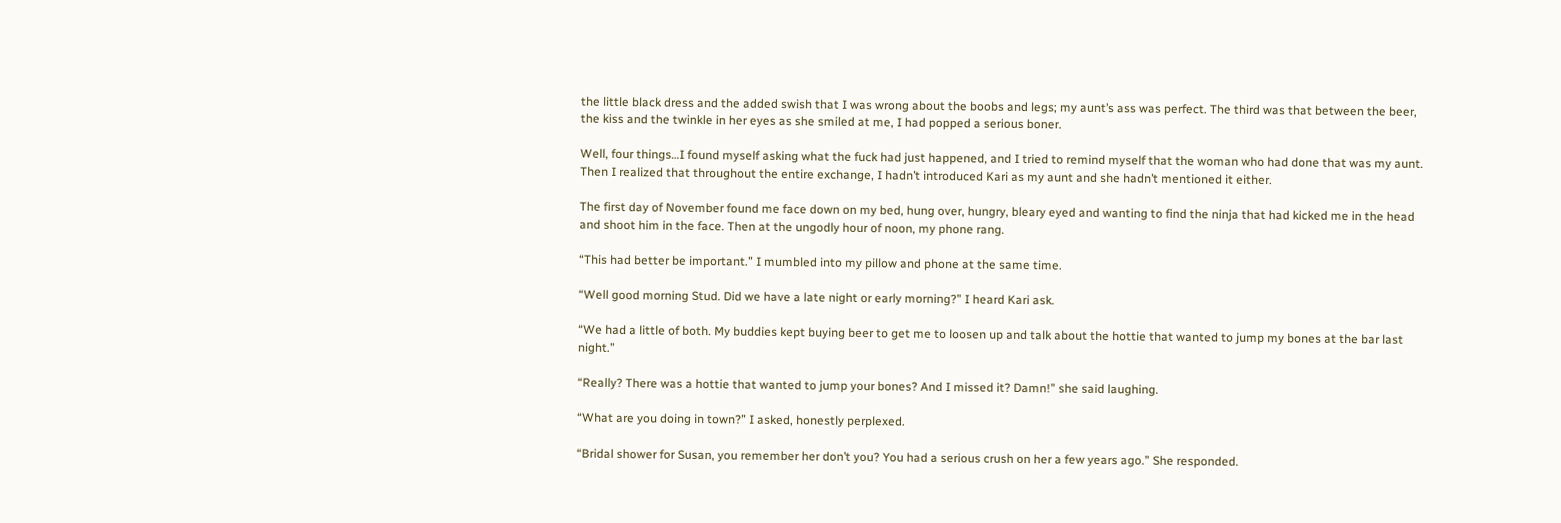the little black dress and the added swish that I was wrong about the boobs and legs; my aunt’s ass was perfect. The third was that between the beer, the kiss and the twinkle in her eyes as she smiled at me, I had popped a serious boner.

Well, four things…I found myself asking what the fuck had just happened, and I tried to remind myself that the woman who had done that was my aunt. Then I realized that throughout the entire exchange, I hadn’t introduced Kari as my aunt and she hadn’t mentioned it either.

The first day of November found me face down on my bed, hung over, hungry, bleary eyed and wanting to find the ninja that had kicked me in the head and shoot him in the face. Then at the ungodly hour of noon, my phone rang.

“This had better be important.” I mumbled into my pillow and phone at the same time.

“Well good morning Stud. Did we have a late night or early morning?” I heard Kari ask.

“We had a little of both. My buddies kept buying beer to get me to loosen up and talk about the hottie that wanted to jump my bones at the bar last night.”

“Really? There was a hottie that wanted to jump your bones? And I missed it? Damn!” she said laughing.

“What are you doing in town?” I asked, honestly perplexed.

“Bridal shower for Susan, you remember her don’t you? You had a serious crush on her a few years ago.” She responded.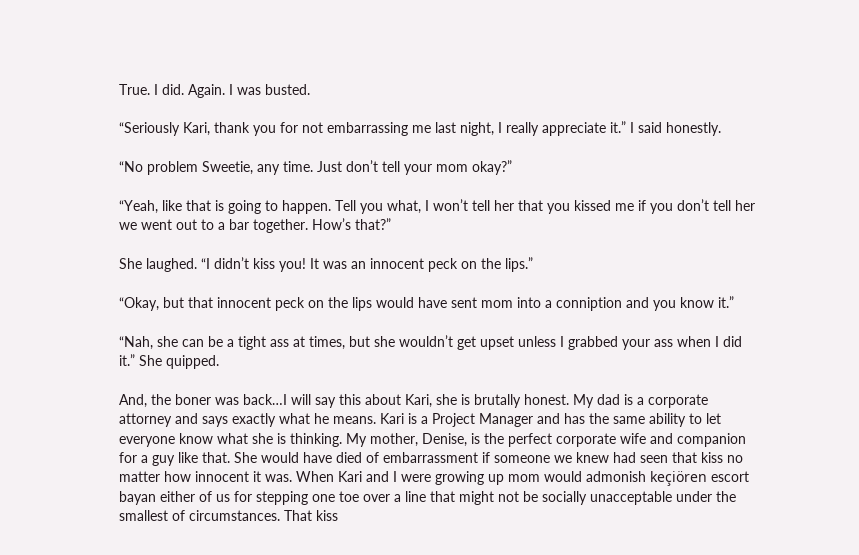True. I did. Again. I was busted.

“Seriously Kari, thank you for not embarrassing me last night, I really appreciate it.” I said honestly.

“No problem Sweetie, any time. Just don’t tell your mom okay?”

“Yeah, like that is going to happen. Tell you what, I won’t tell her that you kissed me if you don’t tell her we went out to a bar together. How’s that?”

She laughed. “I didn’t kiss you! It was an innocent peck on the lips.”

“Okay, but that innocent peck on the lips would have sent mom into a conniption and you know it.”

“Nah, she can be a tight ass at times, but she wouldn’t get upset unless I grabbed your ass when I did it.” She quipped.

And, the boner was back…I will say this about Kari, she is brutally honest. My dad is a corporate attorney and says exactly what he means. Kari is a Project Manager and has the same ability to let everyone know what she is thinking. My mother, Denise, is the perfect corporate wife and companion for a guy like that. She would have died of embarrassment if someone we knew had seen that kiss no matter how innocent it was. When Kari and I were growing up mom would admonish keçiören escort bayan either of us for stepping one toe over a line that might not be socially unacceptable under the smallest of circumstances. That kiss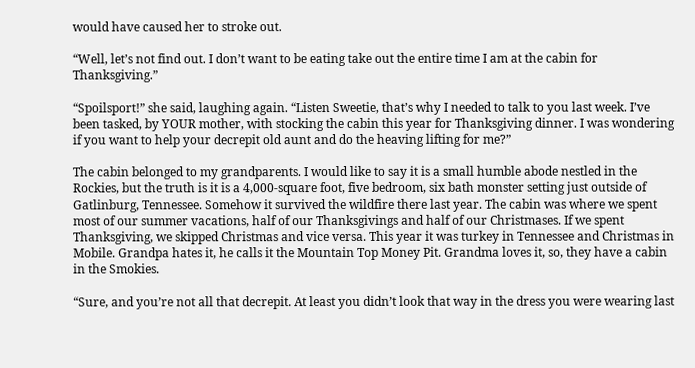would have caused her to stroke out.

“Well, let’s not find out. I don’t want to be eating take out the entire time I am at the cabin for Thanksgiving.”

“Spoilsport!” she said, laughing again. “Listen Sweetie, that’s why I needed to talk to you last week. I’ve been tasked, by YOUR mother, with stocking the cabin this year for Thanksgiving dinner. I was wondering if you want to help your decrepit old aunt and do the heaving lifting for me?”

The cabin belonged to my grandparents. I would like to say it is a small humble abode nestled in the Rockies, but the truth is it is a 4,000-square foot, five bedroom, six bath monster setting just outside of Gatlinburg, Tennessee. Somehow it survived the wildfire there last year. The cabin was where we spent most of our summer vacations, half of our Thanksgivings and half of our Christmases. If we spent Thanksgiving, we skipped Christmas and vice versa. This year it was turkey in Tennessee and Christmas in Mobile. Grandpa hates it, he calls it the Mountain Top Money Pit. Grandma loves it, so, they have a cabin in the Smokies.

“Sure, and you’re not all that decrepit. At least you didn’t look that way in the dress you were wearing last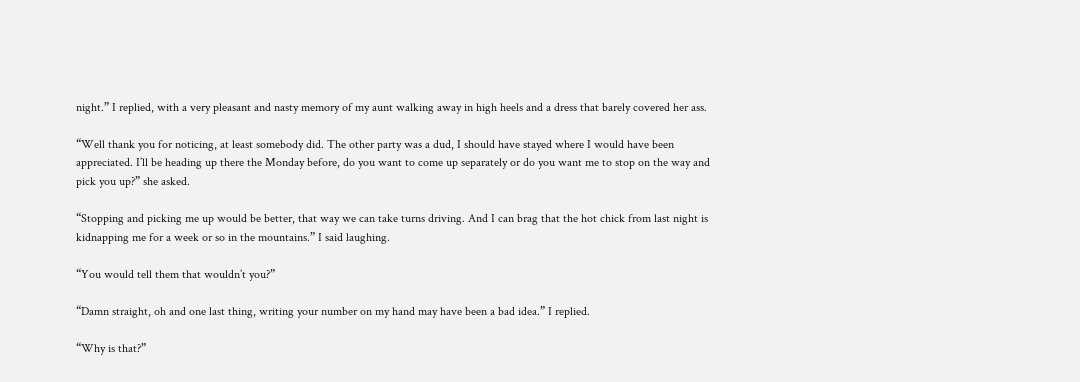night.” I replied, with a very pleasant and nasty memory of my aunt walking away in high heels and a dress that barely covered her ass.

“Well thank you for noticing, at least somebody did. The other party was a dud, I should have stayed where I would have been appreciated. I’ll be heading up there the Monday before, do you want to come up separately or do you want me to stop on the way and pick you up?” she asked.

“Stopping and picking me up would be better, that way we can take turns driving. And I can brag that the hot chick from last night is kidnapping me for a week or so in the mountains.” I said laughing.

“You would tell them that wouldn’t you?”

“Damn straight, oh and one last thing, writing your number on my hand may have been a bad idea.” I replied.

“Why is that?”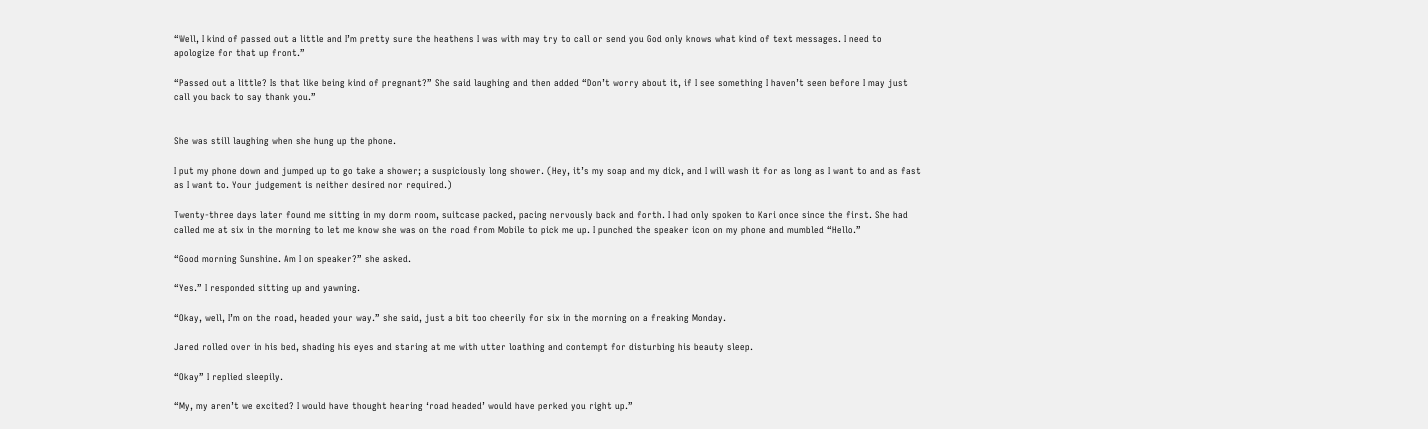“Well, I kind of passed out a little and I’m pretty sure the heathens I was with may try to call or send you God only knows what kind of text messages. I need to apologize for that up front.”

“Passed out a little? Is that like being kind of pregnant?” She said laughing and then added “Don’t worry about it, if I see something I haven’t seen before I may just call you back to say thank you.”


She was still laughing when she hung up the phone.

I put my phone down and jumped up to go take a shower; a suspiciously long shower. (Hey, it’s my soap and my dick, and I will wash it for as long as I want to and as fast as I want to. Your judgement is neither desired nor required.)

Twenty-three days later found me sitting in my dorm room, suitcase packed, pacing nervously back and forth. I had only spoken to Kari once since the first. She had called me at six in the morning to let me know she was on the road from Mobile to pick me up. I punched the speaker icon on my phone and mumbled “Hello.”

“Good morning Sunshine. Am I on speaker?” she asked.

“Yes.” I responded sitting up and yawning.

“Okay, well, I’m on the road, headed your way.” she said, just a bit too cheerily for six in the morning on a freaking Monday.

Jared rolled over in his bed, shading his eyes and staring at me with utter loathing and contempt for disturbing his beauty sleep.

“Okay” I replied sleepily.

“My, my aren’t we excited? I would have thought hearing ‘road headed’ would have perked you right up.”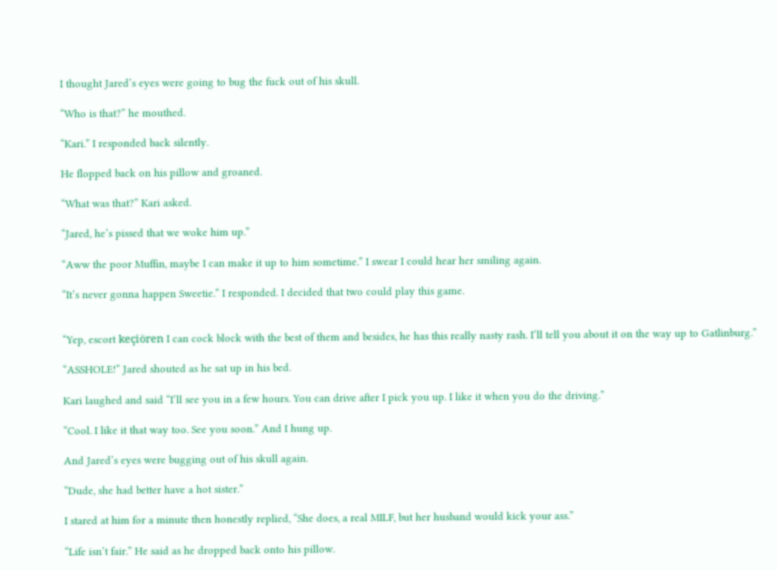I thought Jared’s eyes were going to bug the fuck out of his skull.

“Who is that?” he mouthed.

“Kari.” I responded back silently.

He flopped back on his pillow and groaned.

“What was that?” Kari asked.

“Jared, he’s pissed that we woke him up.”

“Aww the poor Muffin, maybe I can make it up to him sometime.” I swear I could hear her smiling again.

“It’s never gonna happen Sweetie.” I responded. I decided that two could play this game.


“Yep, escort keçiören I can cock block with the best of them and besides, he has this really nasty rash. I’ll tell you about it on the way up to Gatlinburg.”

“ASSHOLE!” Jared shouted as he sat up in his bed.

Kari laughed and said “I’ll see you in a few hours. You can drive after I pick you up. I like it when you do the driving.”

“Cool. I like it that way too. See you soon.” And I hung up.

And Jared’s eyes were bugging out of his skull again.

“Dude, she had better have a hot sister.”

I stared at him for a minute then honestly replied, “She does, a real MILF, but her husband would kick your ass.”

“Life isn’t fair.” He said as he dropped back onto his pillow.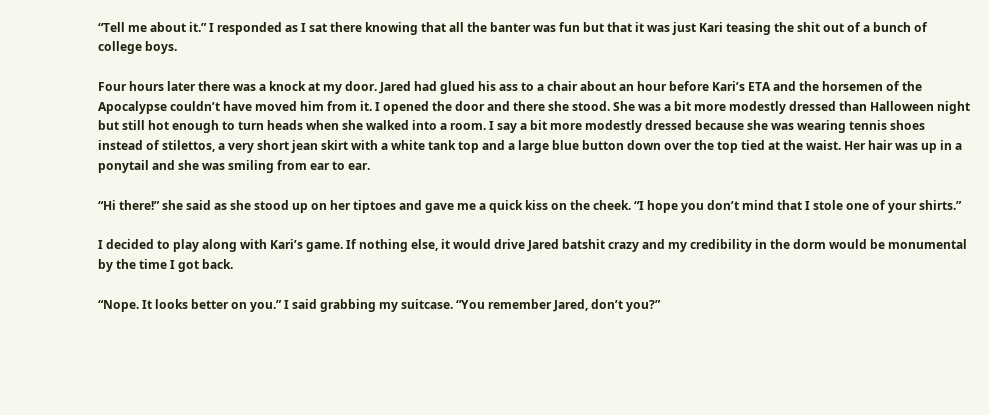“Tell me about it.” I responded as I sat there knowing that all the banter was fun but that it was just Kari teasing the shit out of a bunch of college boys.

Four hours later there was a knock at my door. Jared had glued his ass to a chair about an hour before Kari’s ETA and the horsemen of the Apocalypse couldn’t have moved him from it. I opened the door and there she stood. She was a bit more modestly dressed than Halloween night but still hot enough to turn heads when she walked into a room. I say a bit more modestly dressed because she was wearing tennis shoes instead of stilettos, a very short jean skirt with a white tank top and a large blue button down over the top tied at the waist. Her hair was up in a ponytail and she was smiling from ear to ear.

“Hi there!” she said as she stood up on her tiptoes and gave me a quick kiss on the cheek. “I hope you don’t mind that I stole one of your shirts.”

I decided to play along with Kari’s game. If nothing else, it would drive Jared batshit crazy and my credibility in the dorm would be monumental by the time I got back.

“Nope. It looks better on you.” I said grabbing my suitcase. “You remember Jared, don’t you?”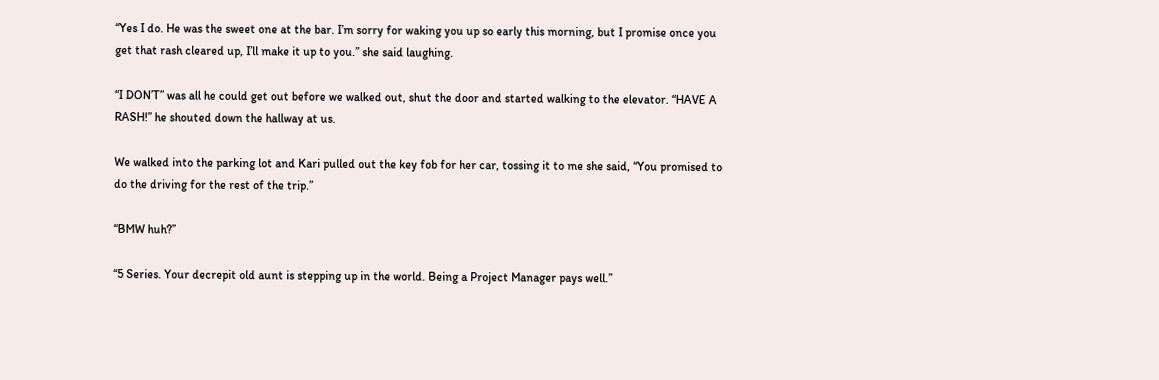“Yes I do. He was the sweet one at the bar. I’m sorry for waking you up so early this morning, but I promise once you get that rash cleared up, I’ll make it up to you.” she said laughing.

“I DON’T” was all he could get out before we walked out, shut the door and started walking to the elevator. “HAVE A RASH!” he shouted down the hallway at us.

We walked into the parking lot and Kari pulled out the key fob for her car, tossing it to me she said, “You promised to do the driving for the rest of the trip.”

“BMW huh?”

“5 Series. Your decrepit old aunt is stepping up in the world. Being a Project Manager pays well.”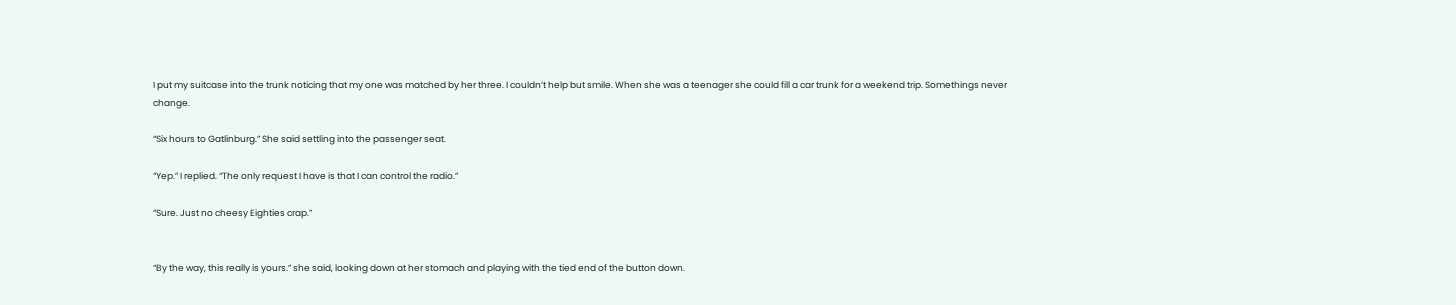I put my suitcase into the trunk noticing that my one was matched by her three. I couldn’t help but smile. When she was a teenager she could fill a car trunk for a weekend trip. Somethings never change.

“Six hours to Gatlinburg.” She said settling into the passenger seat.

“Yep.” I replied. “The only request I have is that I can control the radio.”

“Sure. Just no cheesy Eighties crap.”


“By the way, this really is yours.” she said, looking down at her stomach and playing with the tied end of the button down.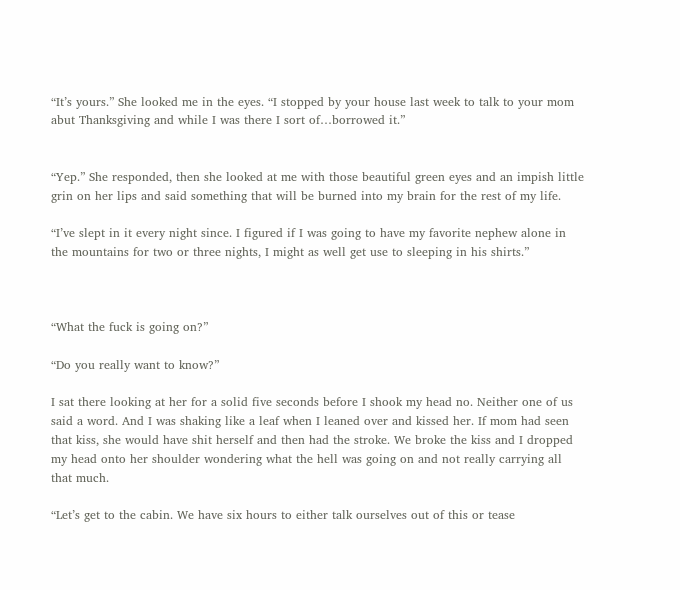“It’s yours.” She looked me in the eyes. “I stopped by your house last week to talk to your mom abut Thanksgiving and while I was there I sort of…borrowed it.”


“Yep.” She responded, then she looked at me with those beautiful green eyes and an impish little grin on her lips and said something that will be burned into my brain for the rest of my life.

“I’ve slept in it every night since. I figured if I was going to have my favorite nephew alone in the mountains for two or three nights, I might as well get use to sleeping in his shirts.”



“What the fuck is going on?”

“Do you really want to know?”

I sat there looking at her for a solid five seconds before I shook my head no. Neither one of us said a word. And I was shaking like a leaf when I leaned over and kissed her. If mom had seen that kiss, she would have shit herself and then had the stroke. We broke the kiss and I dropped my head onto her shoulder wondering what the hell was going on and not really carrying all that much.

“Let’s get to the cabin. We have six hours to either talk ourselves out of this or tease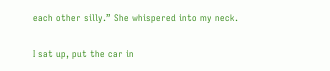each other silly.” She whispered into my neck.

I sat up, put the car in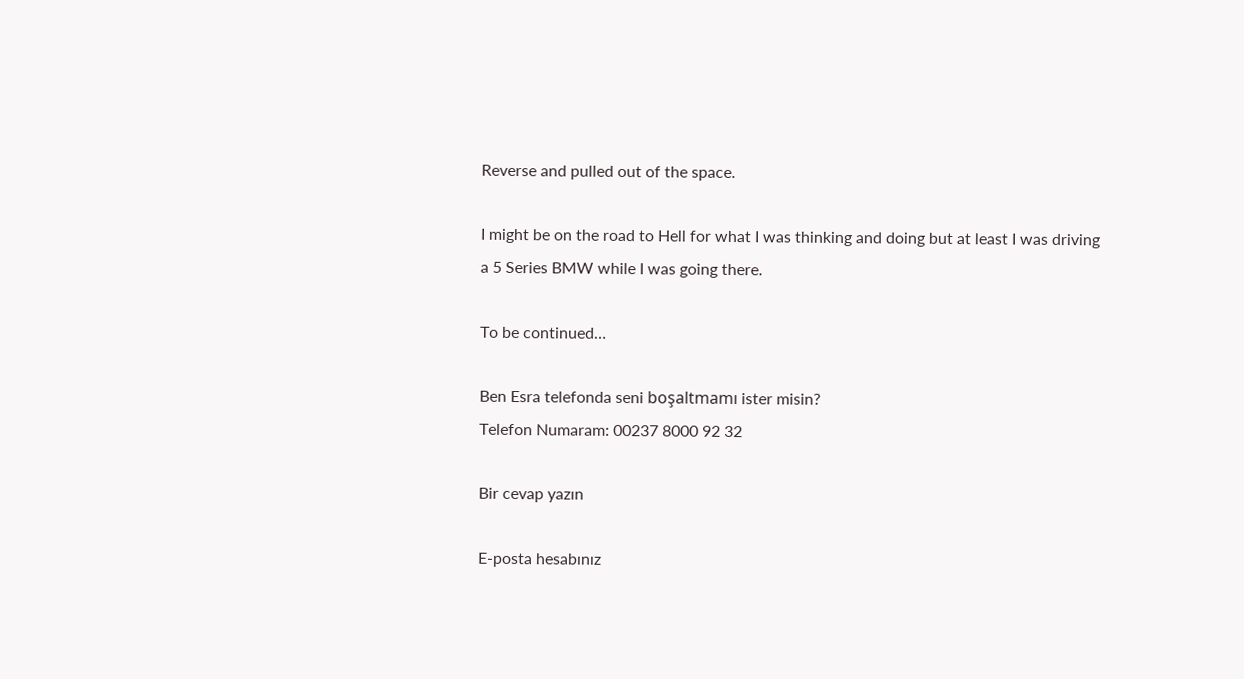Reverse and pulled out of the space.

I might be on the road to Hell for what I was thinking and doing but at least I was driving a 5 Series BMW while I was going there.

To be continued…

Ben Esra telefonda seni boşaltmamı ister misin?
Telefon Numaram: 00237 8000 92 32

Bir cevap yazın

E-posta hesabınız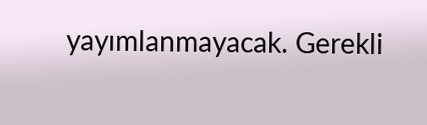yayımlanmayacak. Gerekli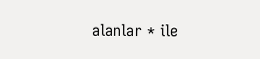alanlar * ile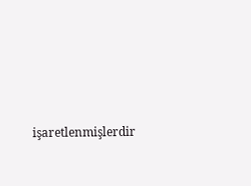işaretlenmişlerdir